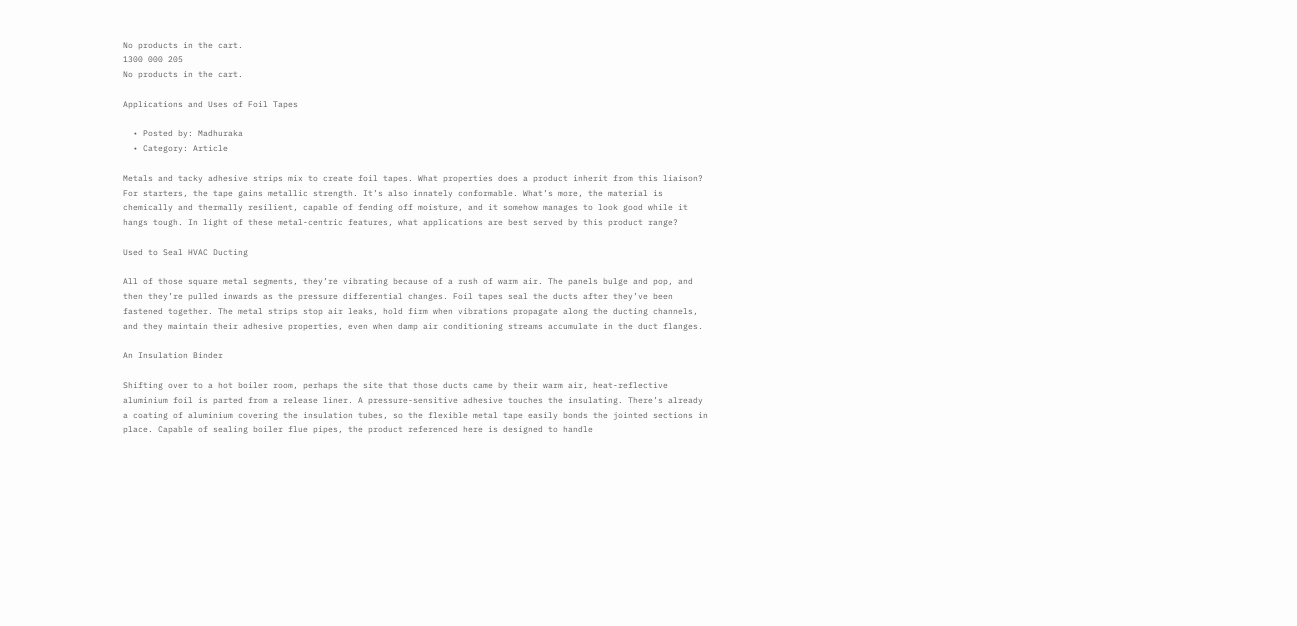No products in the cart.
1300 000 205
No products in the cart.

Applications and Uses of Foil Tapes

  • Posted by: Madhuraka
  • Category: Article

Metals and tacky adhesive strips mix to create foil tapes. What properties does a product inherit from this liaison? For starters, the tape gains metallic strength. It’s also innately conformable. What’s more, the material is chemically and thermally resilient, capable of fending off moisture, and it somehow manages to look good while it hangs tough. In light of these metal-centric features, what applications are best served by this product range?

Used to Seal HVAC Ducting

All of those square metal segments, they’re vibrating because of a rush of warm air. The panels bulge and pop, and then they’re pulled inwards as the pressure differential changes. Foil tapes seal the ducts after they’ve been fastened together. The metal strips stop air leaks, hold firm when vibrations propagate along the ducting channels, and they maintain their adhesive properties, even when damp air conditioning streams accumulate in the duct flanges.

An Insulation Binder

Shifting over to a hot boiler room, perhaps the site that those ducts came by their warm air, heat-reflective aluminium foil is parted from a release liner. A pressure-sensitive adhesive touches the insulating. There’s already a coating of aluminium covering the insulation tubes, so the flexible metal tape easily bonds the jointed sections in place. Capable of sealing boiler flue pipes, the product referenced here is designed to handle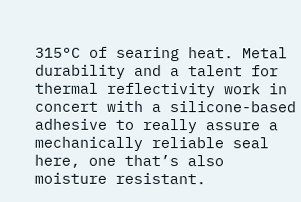315°C of searing heat. Metal durability and a talent for thermal reflectivity work in concert with a silicone-based adhesive to really assure a mechanically reliable seal here, one that’s also moisture resistant.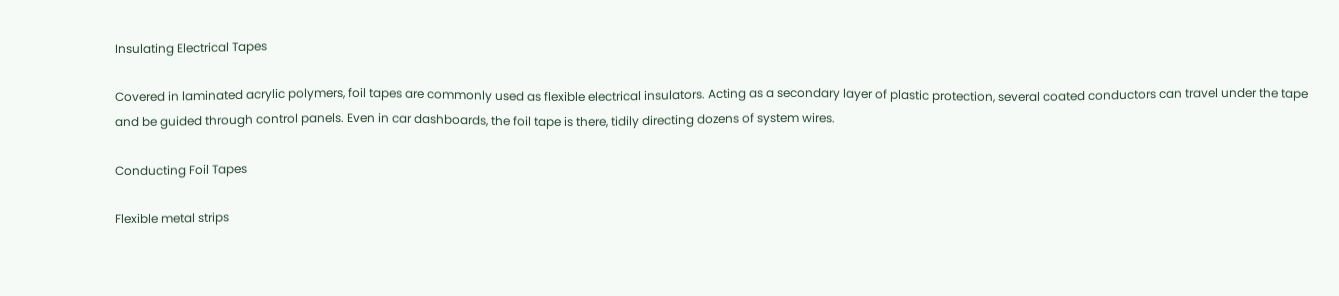Insulating Electrical Tapes

Covered in laminated acrylic polymers, foil tapes are commonly used as flexible electrical insulators. Acting as a secondary layer of plastic protection, several coated conductors can travel under the tape and be guided through control panels. Even in car dashboards, the foil tape is there, tidily directing dozens of system wires.

Conducting Foil Tapes

Flexible metal strips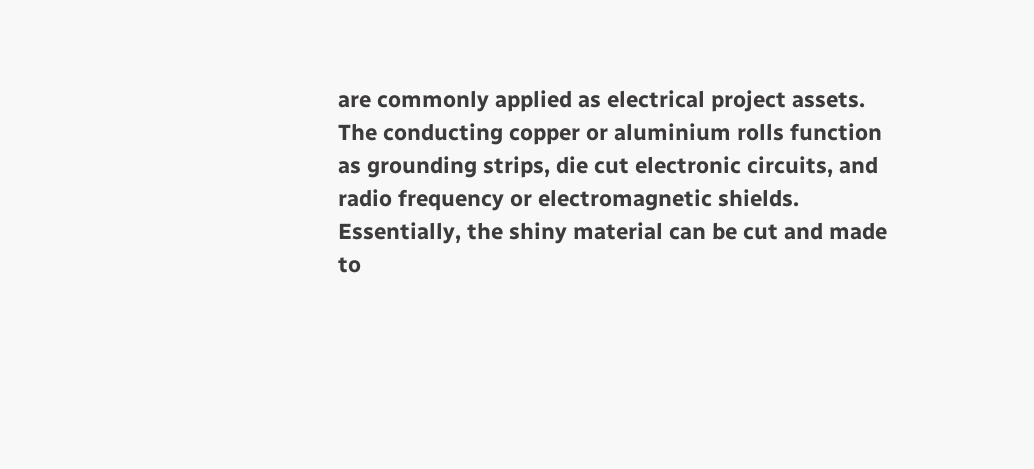are commonly applied as electrical project assets. The conducting copper or aluminium rolls function as grounding strips, die cut electronic circuits, and radio frequency or electromagnetic shields. Essentially, the shiny material can be cut and made to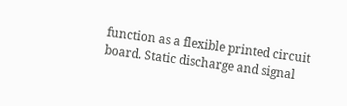function as a flexible printed circuit board. Static discharge and signal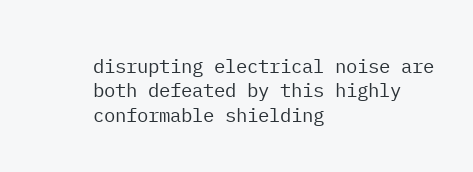disrupting electrical noise are both defeated by this highly conformable shielding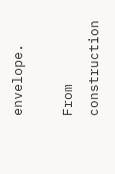envelope.

From construction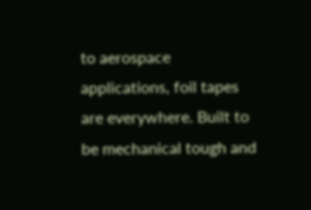to aerospace applications, foil tapes are everywhere. Built to be mechanical tough and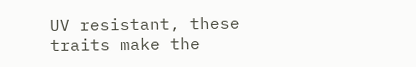UV resistant, these traits make the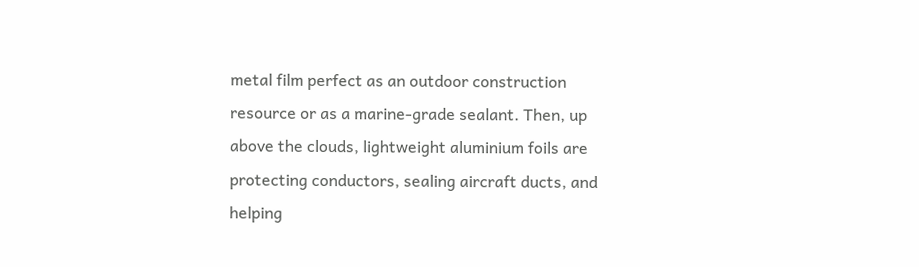metal film perfect as an outdoor construction resource or as a marine-grade sealant. Then, up above the clouds, lightweight aluminium foils are protecting conductors, sealing aircraft ducts, and helping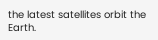the latest satellites orbit the Earth.